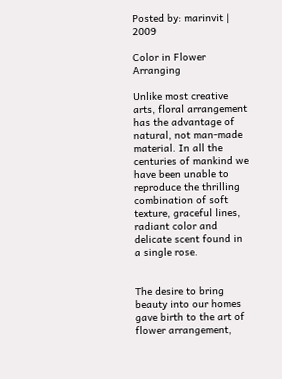Posted by: marinvit | 2009

Color in Flower Arranging

Unlike most creative arts, floral arrangement has the advantage of natural, not man-made material. In all the centuries of mankind we have been unable to reproduce the thrilling combination of soft texture, graceful lines, radiant color and delicate scent found in a single rose.


The desire to bring beauty into our homes gave birth to the art of flower arrangement,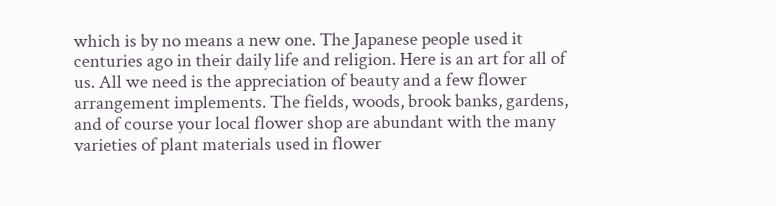which is by no means a new one. The Japanese people used it centuries ago in their daily life and religion. Here is an art for all of us. All we need is the appreciation of beauty and a few flower arrangement implements. The fields, woods, brook banks, gardens, and of course your local flower shop are abundant with the many varieties of plant materials used in flower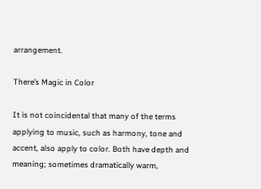arrangement.

There’s Magic in Color

It is not coincidental that many of the terms applying to music, such as harmony, tone and accent, also apply to color. Both have depth and meaning; sometimes dramatically warm,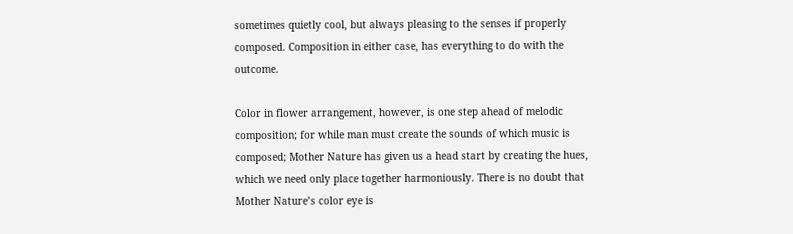sometimes quietly cool, but always pleasing to the senses if properly composed. Composition in either case, has everything to do with the outcome.

Color in flower arrangement, however, is one step ahead of melodic composition; for while man must create the sounds of which music is composed; Mother Nature has given us a head start by creating the hues, which we need only place together harmoniously. There is no doubt that Mother Nature’s color eye is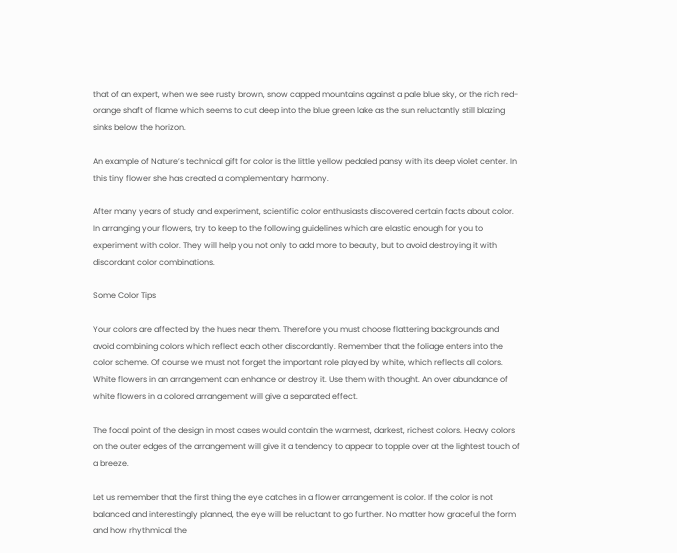that of an expert, when we see rusty brown, snow capped mountains against a pale blue sky, or the rich red-orange shaft of flame which seems to cut deep into the blue green lake as the sun reluctantly still blazing sinks below the horizon.

An example of Nature’s technical gift for color is the little yellow pedaled pansy with its deep violet center. In this tiny flower she has created a complementary harmony.

After many years of study and experiment, scientific color enthusiasts discovered certain facts about color. In arranging your flowers, try to keep to the following guidelines which are elastic enough for you to experiment with color. They will help you not only to add more to beauty, but to avoid destroying it with discordant color combinations.

Some Color Tips

Your colors are affected by the hues near them. Therefore you must choose flattering backgrounds and avoid combining colors which reflect each other discordantly. Remember that the foliage enters into the color scheme. Of course we must not forget the important role played by white, which reflects all colors. White flowers in an arrangement can enhance or destroy it. Use them with thought. An over abundance of white flowers in a colored arrangement will give a separated effect.

The focal point of the design in most cases would contain the warmest, darkest, richest colors. Heavy colors on the outer edges of the arrangement will give it a tendency to appear to topple over at the lightest touch of a breeze.

Let us remember that the first thing the eye catches in a flower arrangement is color. If the color is not balanced and interestingly planned, the eye will be reluctant to go further. No matter how graceful the form and how rhythmical the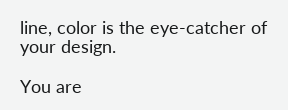line, color is the eye-catcher of your design.

You are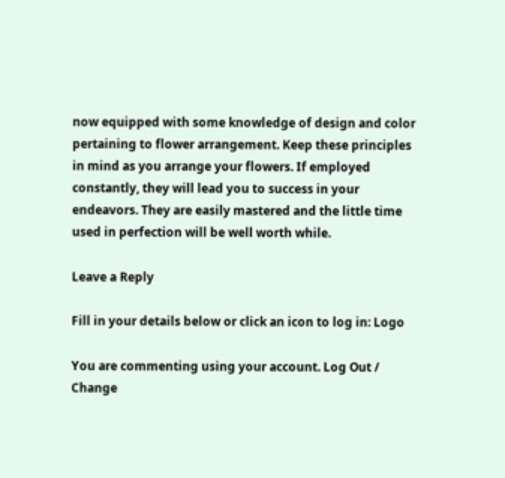now equipped with some knowledge of design and color pertaining to flower arrangement. Keep these principles in mind as you arrange your flowers. If employed constantly, they will lead you to success in your endeavors. They are easily mastered and the little time used in perfection will be well worth while.

Leave a Reply

Fill in your details below or click an icon to log in: Logo

You are commenting using your account. Log Out /  Change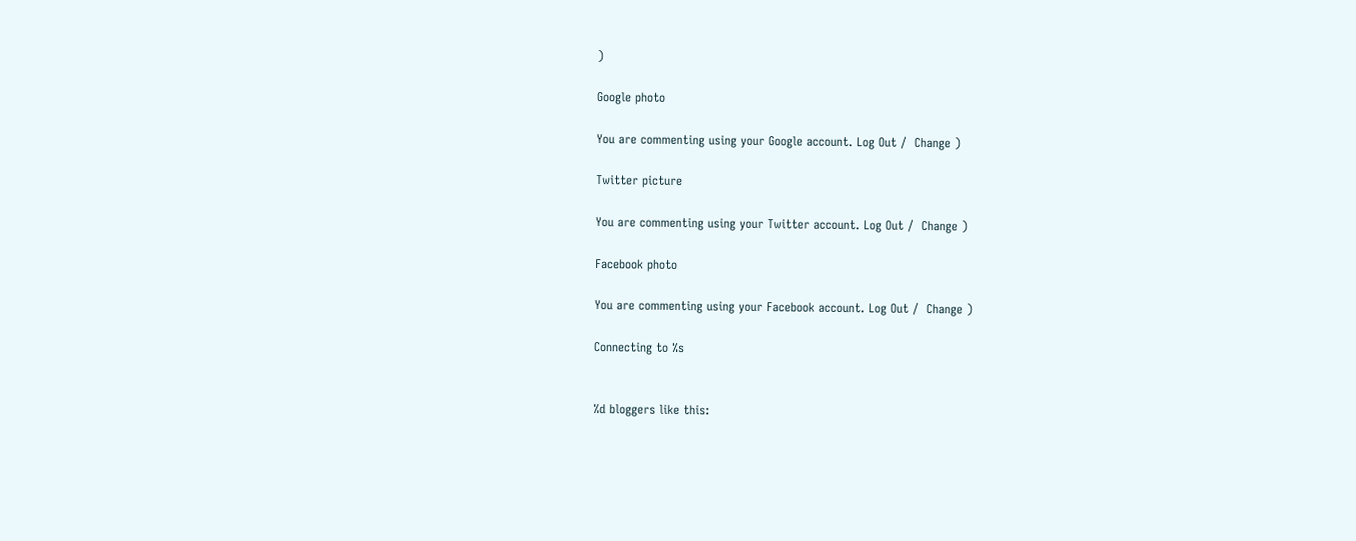)

Google photo

You are commenting using your Google account. Log Out /  Change )

Twitter picture

You are commenting using your Twitter account. Log Out /  Change )

Facebook photo

You are commenting using your Facebook account. Log Out /  Change )

Connecting to %s


%d bloggers like this: